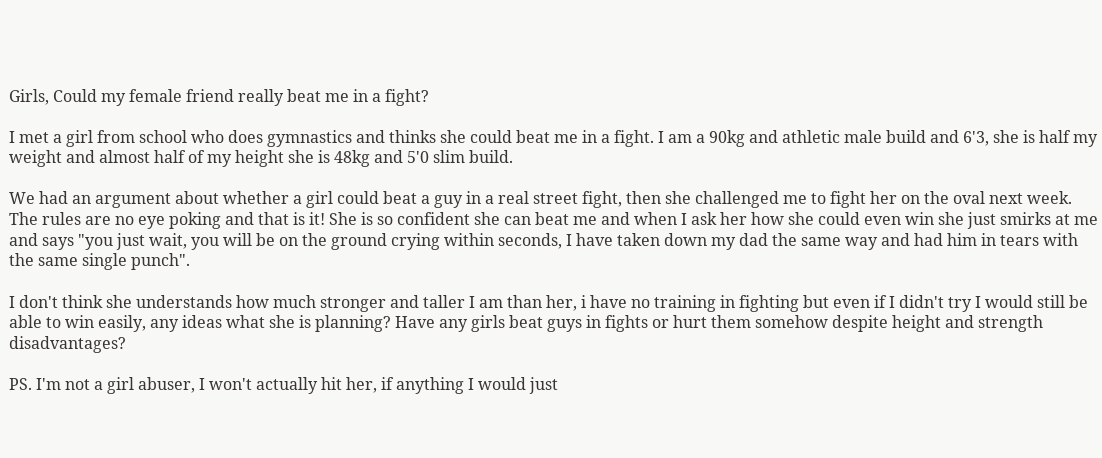Girls, Could my female friend really beat me in a fight?

I met a girl from school who does gymnastics and thinks she could beat me in a fight. I am a 90kg and athletic male build and 6'3, she is half my weight and almost half of my height she is 48kg and 5'0 slim build.

We had an argument about whether a girl could beat a guy in a real street fight, then she challenged me to fight her on the oval next week. The rules are no eye poking and that is it! She is so confident she can beat me and when I ask her how she could even win she just smirks at me and says "you just wait, you will be on the ground crying within seconds, I have taken down my dad the same way and had him in tears with the same single punch".

I don't think she understands how much stronger and taller I am than her, i have no training in fighting but even if I didn't try I would still be able to win easily, any ideas what she is planning? Have any girls beat guys in fights or hurt them somehow despite height and strength disadvantages?

PS. I'm not a girl abuser, I won't actually hit her, if anything I would just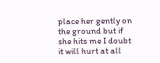place her gently on the ground but if she hits me I doubt it will hurt at all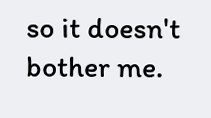so it doesn't bother me.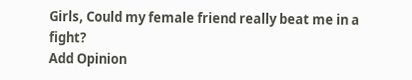Girls, Could my female friend really beat me in a fight?
Add Opinion